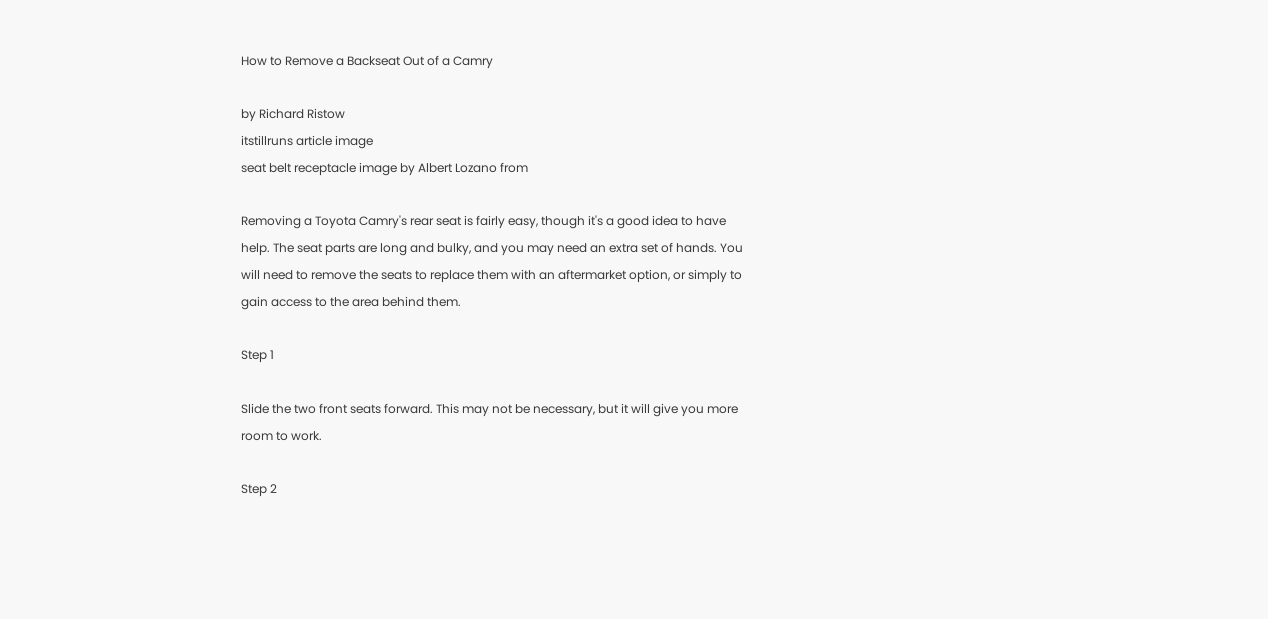How to Remove a Backseat Out of a Camry

by Richard Ristow
itstillruns article image
seat belt receptacle image by Albert Lozano from

Removing a Toyota Camry's rear seat is fairly easy, though it's a good idea to have help. The seat parts are long and bulky, and you may need an extra set of hands. You will need to remove the seats to replace them with an aftermarket option, or simply to gain access to the area behind them.

Step 1

Slide the two front seats forward. This may not be necessary, but it will give you more room to work.

Step 2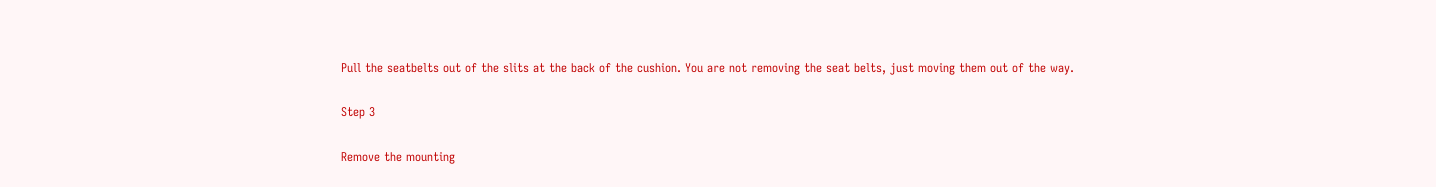Pull the seatbelts out of the slits at the back of the cushion. You are not removing the seat belts, just moving them out of the way.

Step 3

Remove the mounting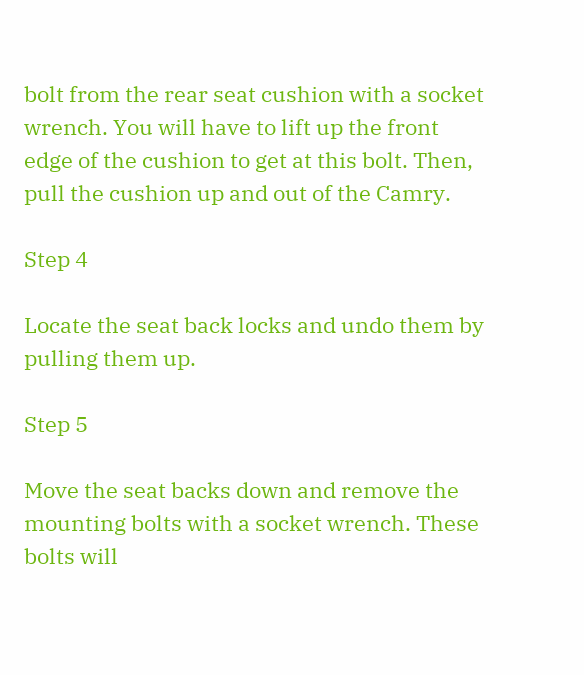bolt from the rear seat cushion with a socket wrench. You will have to lift up the front edge of the cushion to get at this bolt. Then, pull the cushion up and out of the Camry.

Step 4

Locate the seat back locks and undo them by pulling them up.

Step 5

Move the seat backs down and remove the mounting bolts with a socket wrench. These bolts will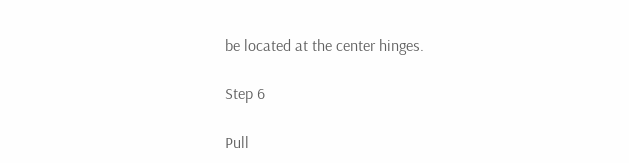be located at the center hinges.

Step 6

Pull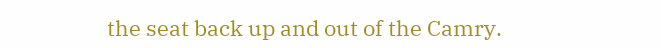the seat back up and out of the Camry.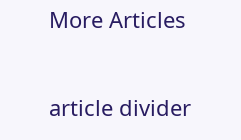More Articles

article divider